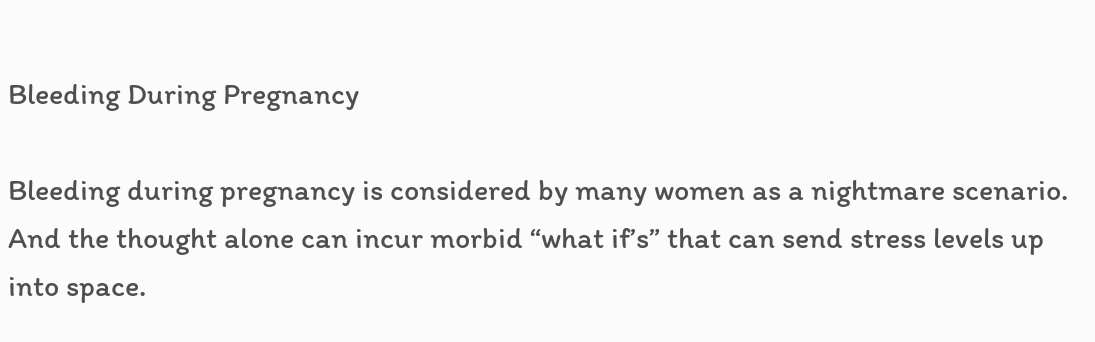Bleeding During Pregnancy

Bleeding during pregnancy is considered by many women as a nightmare scenario. And the thought alone can incur morbid “what if’s” that can send stress levels up into space.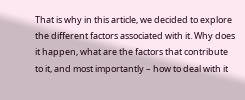That is why in this article, we decided to explore the different factors associated with it. Why does it happen, what are the factors that contribute to it, and most importantly – how to deal with it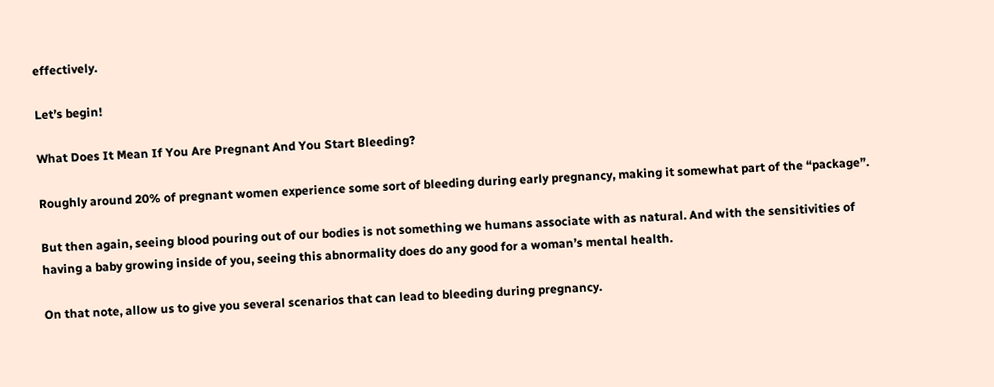effectively.

Let’s begin!

What Does It Mean If You Are Pregnant And You Start Bleeding?

Roughly around 20% of pregnant women experience some sort of bleeding during early pregnancy, making it somewhat part of the “package”.

But then again, seeing blood pouring out of our bodies is not something we humans associate with as natural. And with the sensitivities of having a baby growing inside of you, seeing this abnormality does do any good for a woman’s mental health.

On that note, allow us to give you several scenarios that can lead to bleeding during pregnancy.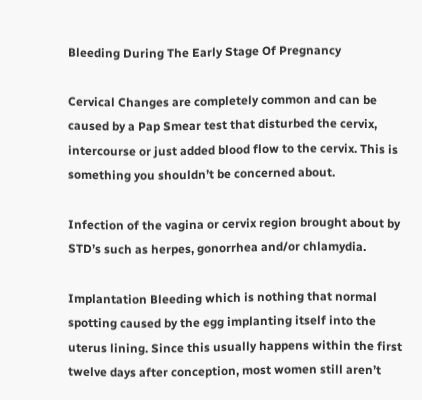Bleeding During The Early Stage Of Pregnancy

Cervical Changes are completely common and can be caused by a Pap Smear test that disturbed the cervix, intercourse or just added blood flow to the cervix. This is something you shouldn’t be concerned about.

Infection of the vagina or cervix region brought about by STD’s such as herpes, gonorrhea and/or chlamydia.

Implantation Bleeding which is nothing that normal spotting caused by the egg implanting itself into the uterus lining. Since this usually happens within the first twelve days after conception, most women still aren’t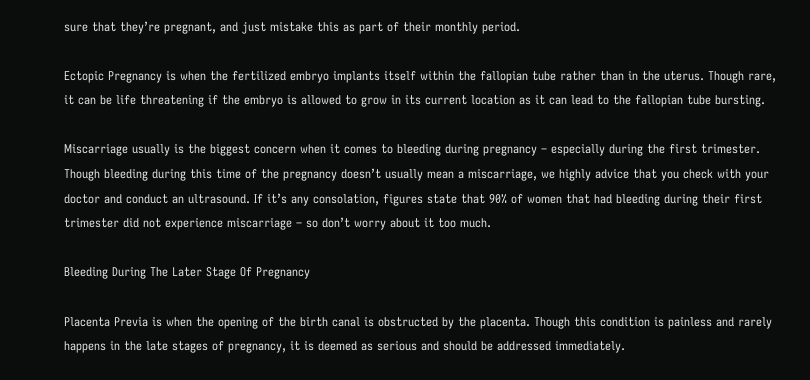sure that they’re pregnant, and just mistake this as part of their monthly period.

Ectopic Pregnancy is when the fertilized embryo implants itself within the fallopian tube rather than in the uterus. Though rare, it can be life threatening if the embryo is allowed to grow in its current location as it can lead to the fallopian tube bursting.

Miscarriage usually is the biggest concern when it comes to bleeding during pregnancy – especially during the first trimester. Though bleeding during this time of the pregnancy doesn’t usually mean a miscarriage, we highly advice that you check with your doctor and conduct an ultrasound. If it’s any consolation, figures state that 90% of women that had bleeding during their first trimester did not experience miscarriage – so don’t worry about it too much.

Bleeding During The Later Stage Of Pregnancy

Placenta Previa is when the opening of the birth canal is obstructed by the placenta. Though this condition is painless and rarely happens in the late stages of pregnancy, it is deemed as serious and should be addressed immediately.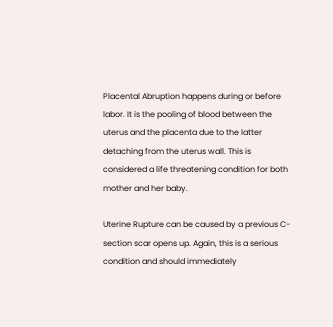Placental Abruption happens during or before labor. It is the pooling of blood between the uterus and the placenta due to the latter detaching from the uterus wall. This is considered a life threatening condition for both mother and her baby.

Uterine Rupture can be caused by a previous C-section scar opens up. Again, this is a serious condition and should immediately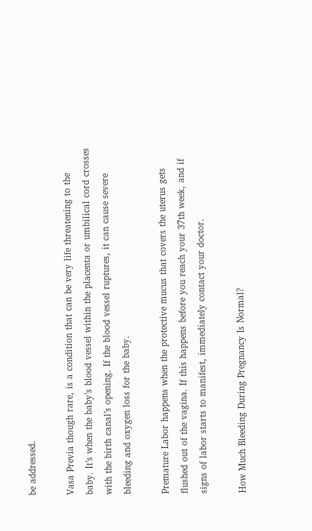be addressed.

Vasa Previa though rare, is a condition that can be very life threatening to the baby. It’s when the baby’s blood vessel within the placenta or umbilical cord crosses with the birth canal’s opening. If the blood vessel ruptures, it can cause severe bleeding and oxygen loss for the baby.

Premature Labor happens when the protective mucus that covers the uterus gets flushed out of the vagina. If this happens before you reach your 37th week, and if signs of labor starts to manifest, immediately contact your doctor.

How Much Bleeding During Pregnancy Is Normal?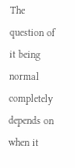The question of it being normal completely depends on when it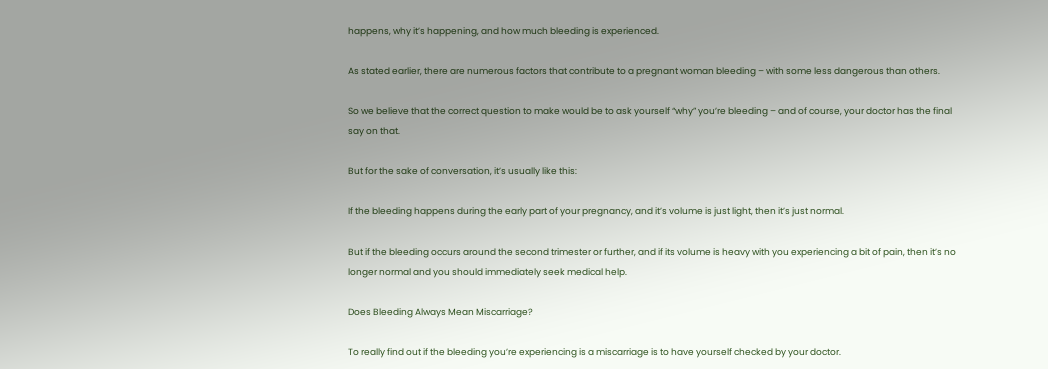happens, why it’s happening, and how much bleeding is experienced.

As stated earlier, there are numerous factors that contribute to a pregnant woman bleeding – with some less dangerous than others.

So we believe that the correct question to make would be to ask yourself “why” you’re bleeding – and of course, your doctor has the final say on that.

But for the sake of conversation, it’s usually like this:

If the bleeding happens during the early part of your pregnancy, and it’s volume is just light, then it’s just normal.

But if the bleeding occurs around the second trimester or further, and if its volume is heavy with you experiencing a bit of pain, then it’s no longer normal and you should immediately seek medical help.

Does Bleeding Always Mean Miscarriage?

To really find out if the bleeding you’re experiencing is a miscarriage is to have yourself checked by your doctor.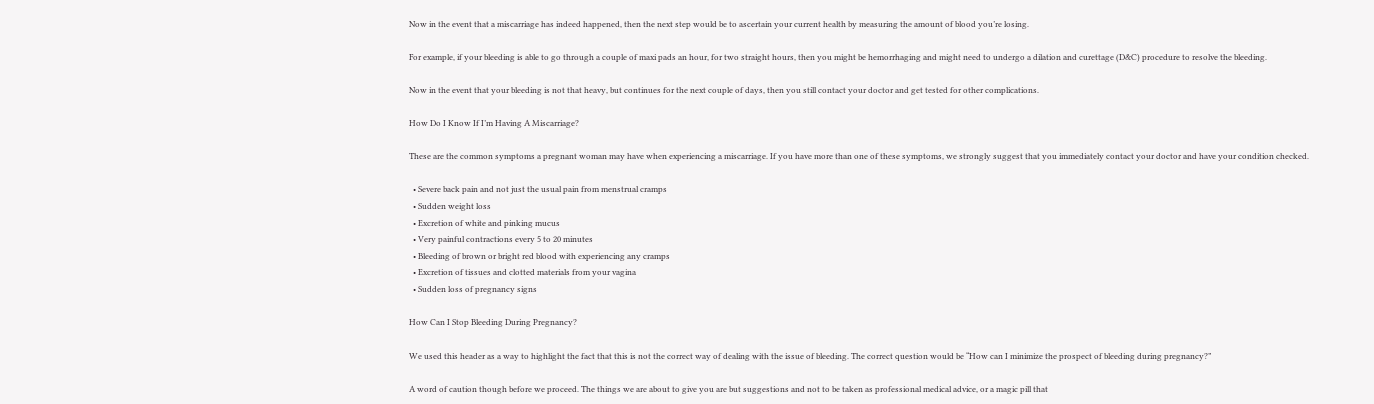Now in the event that a miscarriage has indeed happened, then the next step would be to ascertain your current health by measuring the amount of blood you’re losing.

For example, if your bleeding is able to go through a couple of maxi pads an hour, for two straight hours, then you might be hemorrhaging and might need to undergo a dilation and curettage (D&C) procedure to resolve the bleeding.

Now in the event that your bleeding is not that heavy, but continues for the next couple of days, then you still contact your doctor and get tested for other complications.

How Do I Know If I’m Having A Miscarriage?

These are the common symptoms a pregnant woman may have when experiencing a miscarriage. If you have more than one of these symptoms, we strongly suggest that you immediately contact your doctor and have your condition checked.

  • Severe back pain and not just the usual pain from menstrual cramps
  • Sudden weight loss
  • Excretion of white and pinking mucus
  • Very painful contractions every 5 to 20 minutes
  • Bleeding of brown or bright red blood with experiencing any cramps
  • Excretion of tissues and clotted materials from your vagina
  • Sudden loss of pregnancy signs

How Can I Stop Bleeding During Pregnancy?

We used this header as a way to highlight the fact that this is not the correct way of dealing with the issue of bleeding. The correct question would be “How can I minimize the prospect of bleeding during pregnancy?”

A word of caution though before we proceed. The things we are about to give you are but suggestions and not to be taken as professional medical advice, or a magic pill that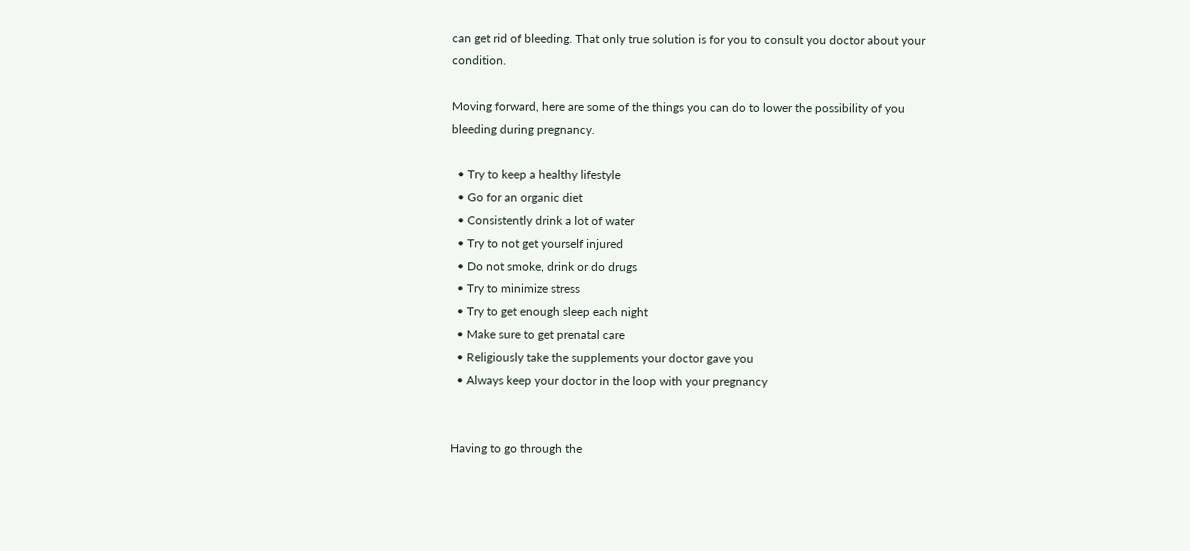can get rid of bleeding. That only true solution is for you to consult you doctor about your condition.

Moving forward, here are some of the things you can do to lower the possibility of you bleeding during pregnancy.

  • Try to keep a healthy lifestyle
  • Go for an organic diet
  • Consistently drink a lot of water
  • Try to not get yourself injured
  • Do not smoke, drink or do drugs
  • Try to minimize stress
  • Try to get enough sleep each night
  • Make sure to get prenatal care
  • Religiously take the supplements your doctor gave you
  • Always keep your doctor in the loop with your pregnancy


Having to go through the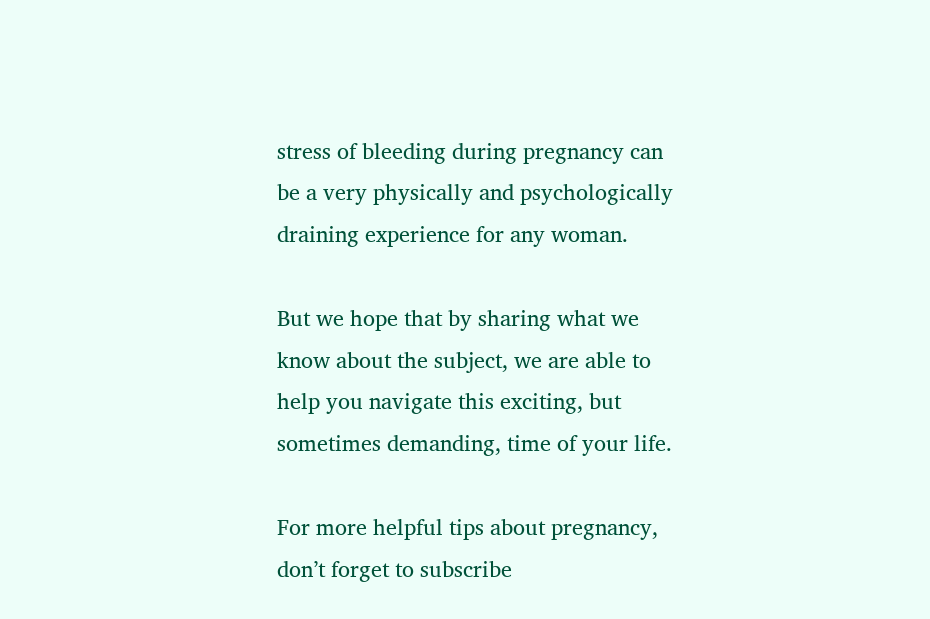stress of bleeding during pregnancy can be a very physically and psychologically draining experience for any woman.

But we hope that by sharing what we know about the subject, we are able to help you navigate this exciting, but sometimes demanding, time of your life.

For more helpful tips about pregnancy, don’t forget to subscribe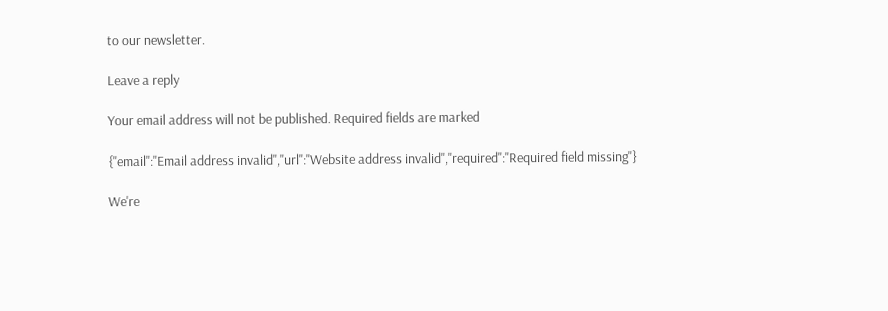to our newsletter.

Leave a reply

Your email address will not be published. Required fields are marked

{"email":"Email address invalid","url":"Website address invalid","required":"Required field missing"}

We're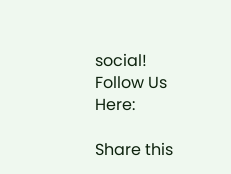social! Follow Us Here:

Share this